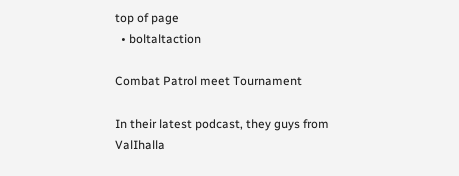top of page
  • boltaltaction

Combat Patrol meet Tournament

In their latest podcast, they guys from ValIhalla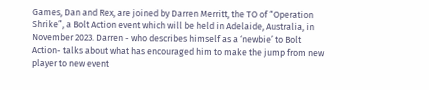Games, Dan and Rex, are joined by Darren Merritt, the TO of “Operation Shrike”, a Bolt Action event which will be held in Adelaide, Australia, in November 2023. Darren - who describes himself as a ‘newbie’ to Bolt Action- talks about what has encouraged him to make the jump from new player to new event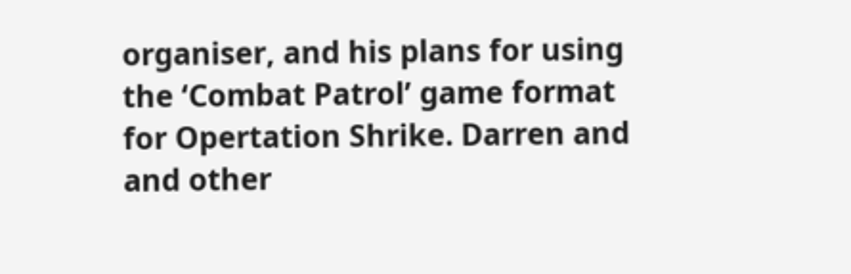organiser, and his plans for using the ‘Combat Patrol’ game format for Opertation Shrike. Darren and and other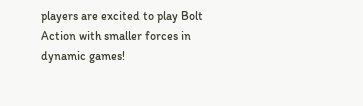players are excited to play Bolt Action with smaller forces in dynamic games!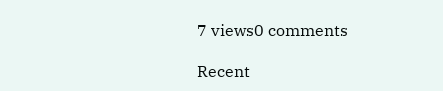7 views0 comments

Recent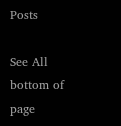Posts

See All
bottom of page